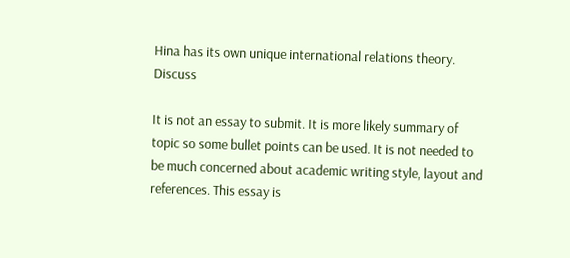Hina has its own unique international relations theory. Discuss

It is not an essay to submit. It is more likely summary of topic so some bullet points can be used. It is not needed to be much concerned about academic writing style, layout and references. This essay is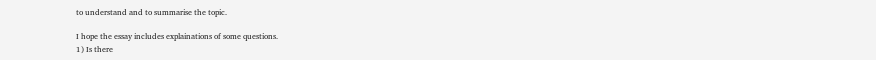to understand and to summarise the topic.

I hope the essay includes explainations of some questions.
1) Is there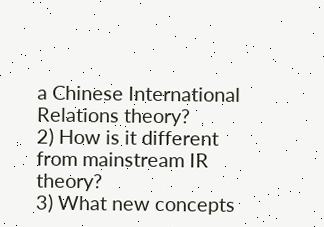a Chinese International Relations theory?
2) How is it different from mainstream IR theory?
3) What new concepts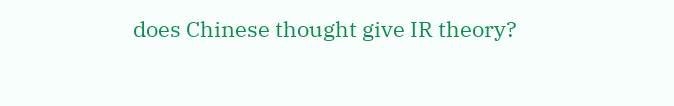does Chinese thought give IR theory?